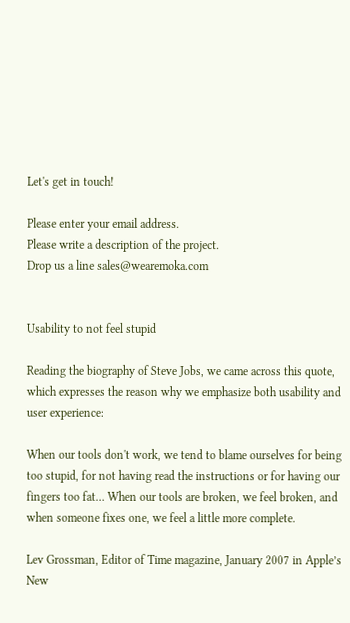Let's get in touch!

Please enter your email address.
Please write a description of the project.
Drop us a line sales@wearemoka.com


Usability to not feel stupid

Reading the biography of Steve Jobs, we came across this quote, which expresses the reason why we emphasize both usability and user experience:

When our tools don't work, we tend to blame ourselves for being too stupid, for not having read the instructions or for having our fingers too fat… When our tools are broken, we feel broken, and when someone fixes one, we feel a little more complete.

Lev Grossman, Editor of Time magazine, January 2007 in Apple’s New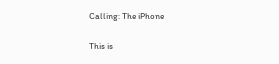Calling: The iPhone

This is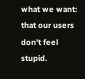what we want: that our users don't feel stupid.